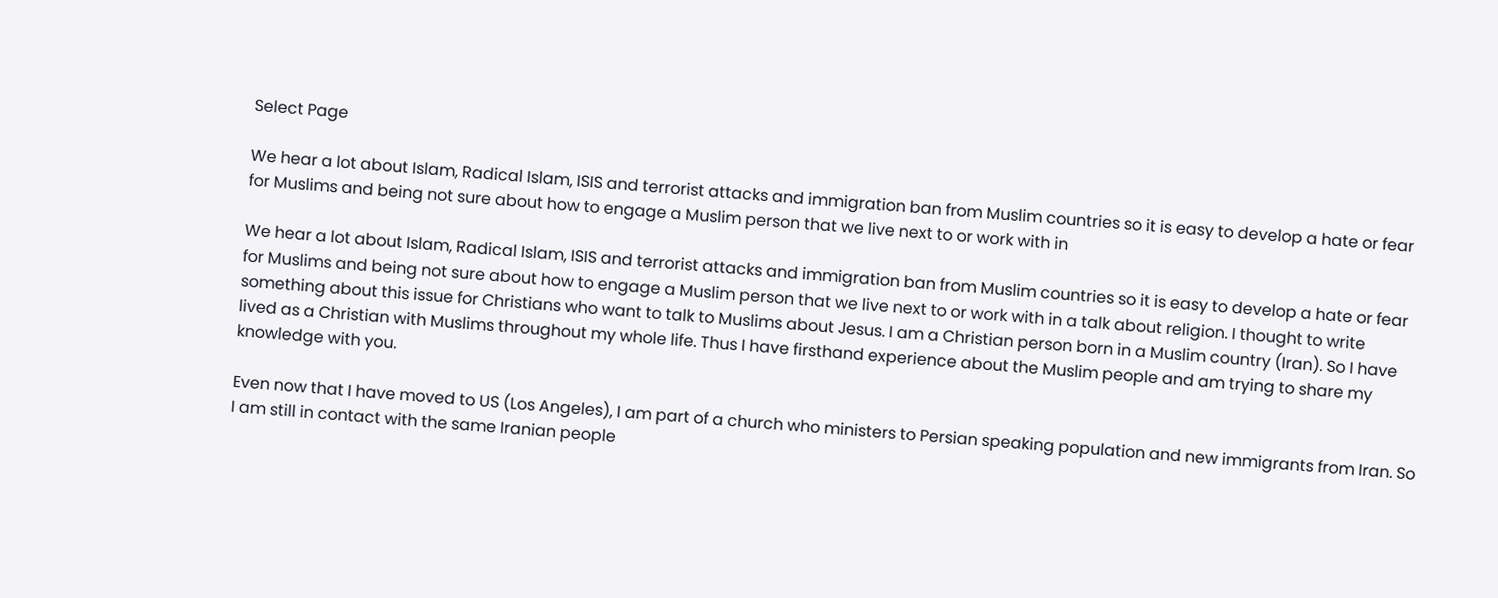Select Page

We hear a lot about Islam, Radical Islam, ISIS and terrorist attacks and immigration ban from Muslim countries so it is easy to develop a hate or fear for Muslims and being not sure about how to engage a Muslim person that we live next to or work with in

We hear a lot about Islam, Radical Islam, ISIS and terrorist attacks and immigration ban from Muslim countries so it is easy to develop a hate or fear for Muslims and being not sure about how to engage a Muslim person that we live next to or work with in a talk about religion. I thought to write something about this issue for Christians who want to talk to Muslims about Jesus. I am a Christian person born in a Muslim country (Iran). So I have lived as a Christian with Muslims throughout my whole life. Thus I have firsthand experience about the Muslim people and am trying to share my knowledge with you.

Even now that I have moved to US (Los Angeles), I am part of a church who ministers to Persian speaking population and new immigrants from Iran. So I am still in contact with the same Iranian people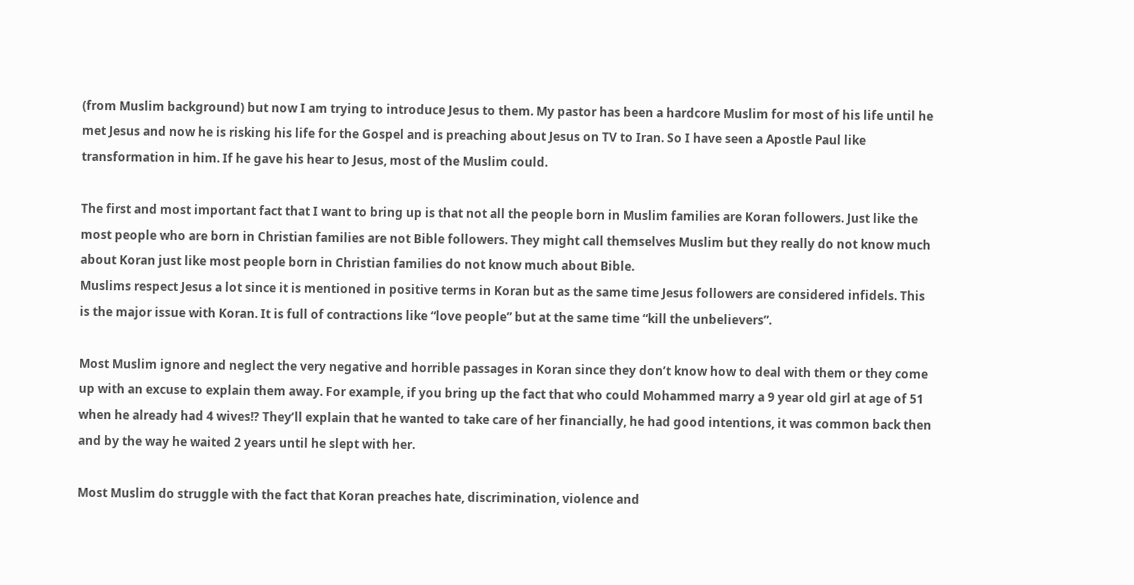(from Muslim background) but now I am trying to introduce Jesus to them. My pastor has been a hardcore Muslim for most of his life until he met Jesus and now he is risking his life for the Gospel and is preaching about Jesus on TV to Iran. So I have seen a Apostle Paul like transformation in him. If he gave his hear to Jesus, most of the Muslim could.

The first and most important fact that I want to bring up is that not all the people born in Muslim families are Koran followers. Just like the most people who are born in Christian families are not Bible followers. They might call themselves Muslim but they really do not know much about Koran just like most people born in Christian families do not know much about Bible.
Muslims respect Jesus a lot since it is mentioned in positive terms in Koran but as the same time Jesus followers are considered infidels. This is the major issue with Koran. It is full of contractions like “love people” but at the same time “kill the unbelievers”.

Most Muslim ignore and neglect the very negative and horrible passages in Koran since they don’t know how to deal with them or they come up with an excuse to explain them away. For example, if you bring up the fact that who could Mohammed marry a 9 year old girl at age of 51 when he already had 4 wives!? They’ll explain that he wanted to take care of her financially, he had good intentions, it was common back then and by the way he waited 2 years until he slept with her.

Most Muslim do struggle with the fact that Koran preaches hate, discrimination, violence and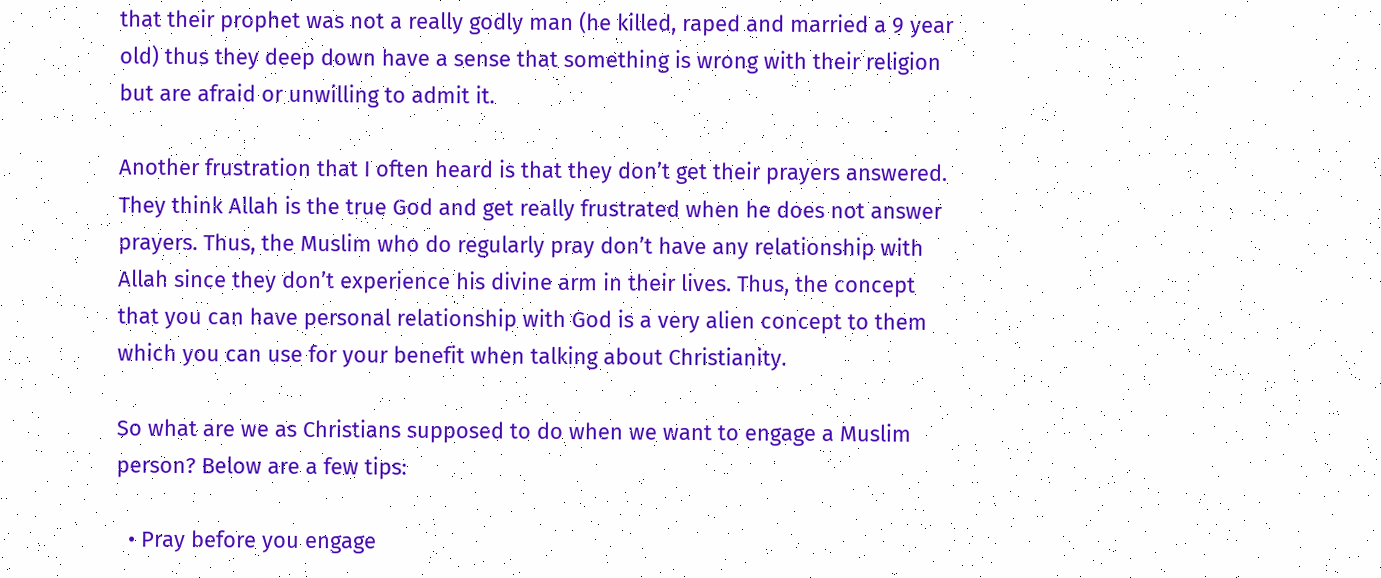that their prophet was not a really godly man (he killed, raped and married a 9 year old) thus they deep down have a sense that something is wrong with their religion but are afraid or unwilling to admit it.

Another frustration that I often heard is that they don’t get their prayers answered. They think Allah is the true God and get really frustrated when he does not answer prayers. Thus, the Muslim who do regularly pray don’t have any relationship with Allah since they don’t experience his divine arm in their lives. Thus, the concept that you can have personal relationship with God is a very alien concept to them which you can use for your benefit when talking about Christianity.

So what are we as Christians supposed to do when we want to engage a Muslim person? Below are a few tips:

  • Pray before you engage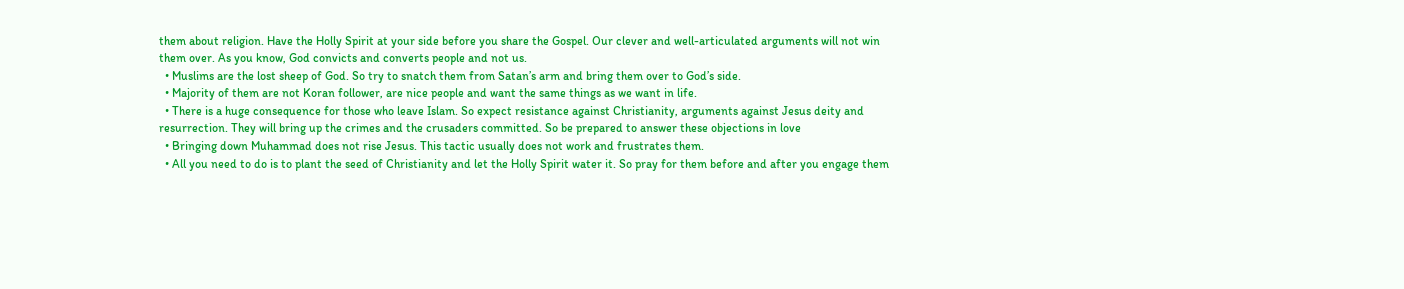them about religion. Have the Holly Spirit at your side before you share the Gospel. Our clever and well-articulated arguments will not win them over. As you know, God convicts and converts people and not us.
  • Muslims are the lost sheep of God. So try to snatch them from Satan’s arm and bring them over to God’s side.
  • Majority of them are not Koran follower, are nice people and want the same things as we want in life.
  • There is a huge consequence for those who leave Islam. So expect resistance against Christianity, arguments against Jesus deity and resurrection. They will bring up the crimes and the crusaders committed. So be prepared to answer these objections in love
  • Bringing down Muhammad does not rise Jesus. This tactic usually does not work and frustrates them.
  • All you need to do is to plant the seed of Christianity and let the Holly Spirit water it. So pray for them before and after you engage them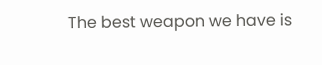The best weapon we have is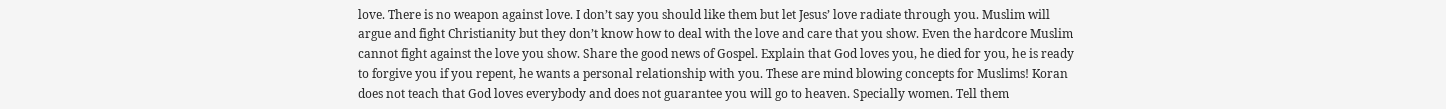love. There is no weapon against love. I don’t say you should like them but let Jesus’ love radiate through you. Muslim will argue and fight Christianity but they don’t know how to deal with the love and care that you show. Even the hardcore Muslim cannot fight against the love you show. Share the good news of Gospel. Explain that God loves you, he died for you, he is ready to forgive you if you repent, he wants a personal relationship with you. These are mind blowing concepts for Muslims! Koran does not teach that God loves everybody and does not guarantee you will go to heaven. Specially women. Tell them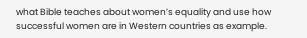what Bible teaches about women’s equality and use how successful women are in Western countries as example.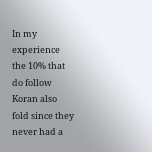In my experience the 10% that do follow Koran also fold since they never had a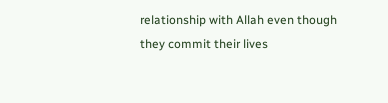relationship with Allah even though they commit their lives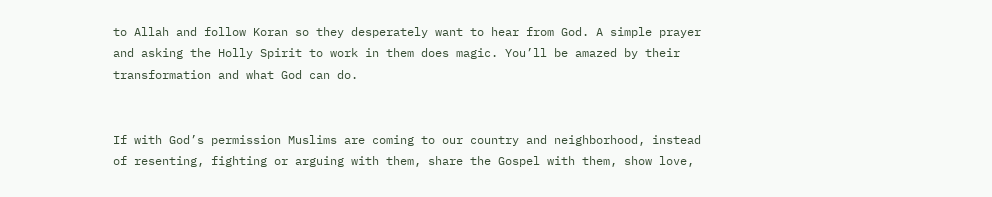to Allah and follow Koran so they desperately want to hear from God. A simple prayer and asking the Holly Spirit to work in them does magic. You’ll be amazed by their transformation and what God can do.


If with God’s permission Muslims are coming to our country and neighborhood, instead of resenting, fighting or arguing with them, share the Gospel with them, show love,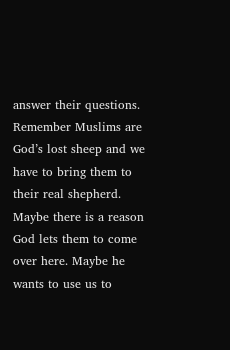answer their questions. Remember Muslims are God’s lost sheep and we have to bring them to their real shepherd. Maybe there is a reason God lets them to come over here. Maybe he wants to use us to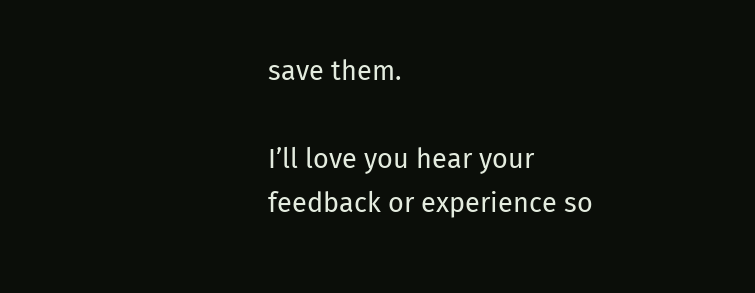save them.

I’ll love you hear your feedback or experience so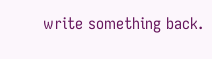write something back.